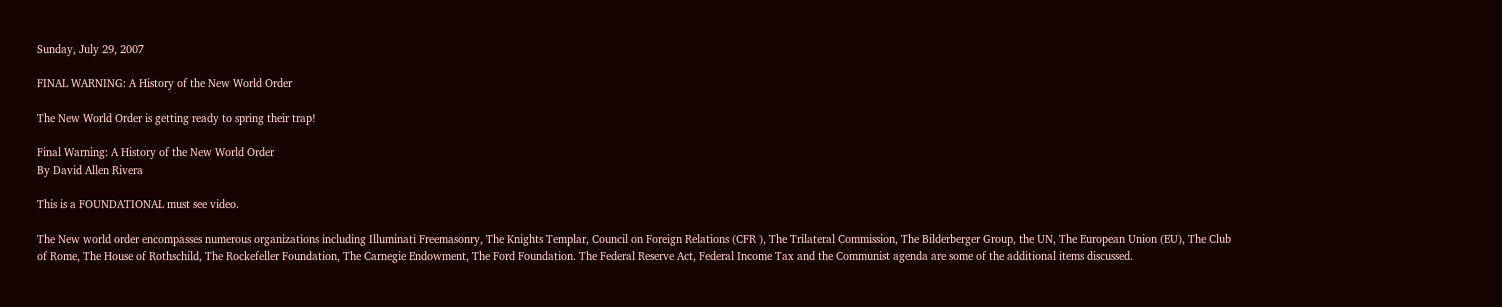Sunday, July 29, 2007

FINAL WARNING: A History of the New World Order

The New World Order is getting ready to spring their trap!

Final Warning: A History of the New World Order
By David Allen Rivera

This is a FOUNDATIONAL must see video.

The New world order encompasses numerous organizations including Illuminati Freemasonry, The Knights Templar, Council on Foreign Relations (CFR ), The Trilateral Commission, The Bilderberger Group, the UN, The European Union (EU), The Club of Rome, The House of Rothschild, The Rockefeller Foundation, The Carnegie Endowment, The Ford Foundation. The Federal Reserve Act, Federal Income Tax and the Communist agenda are some of the additional items discussed.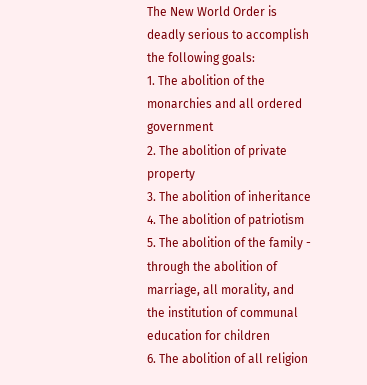The New World Order is deadly serious to accomplish the following goals:
1. The abolition of the monarchies and all ordered government
2. The abolition of private property
3. The abolition of inheritance
4. The abolition of patriotism
5. The abolition of the family - through the abolition of marriage, all morality, and the institution of communal education for children
6. The abolition of all religion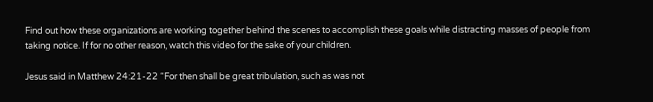Find out how these organizations are working together behind the scenes to accomplish these goals while distracting masses of people from taking notice. If for no other reason, watch this video for the sake of your children.

Jesus said in Matthew 24:21-22 “For then shall be great tribulation, such as was not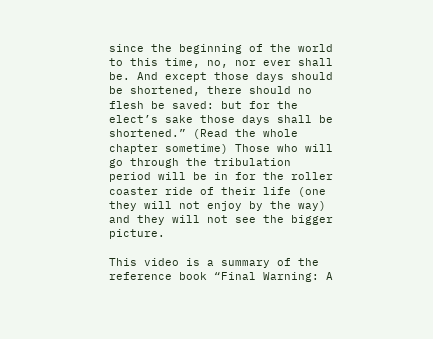since the beginning of the world to this time, no, nor ever shall be. And except those days should be shortened, there should no flesh be saved: but for the elect’s sake those days shall be shortened.” (Read the whole chapter sometime) Those who will go through the tribulation period will be in for the roller coaster ride of their life (one they will not enjoy by the way) and they will not see the bigger picture.

This video is a summary of the reference book “Final Warning: A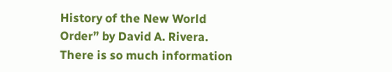History of the New World Order” by David A. Rivera. There is so much information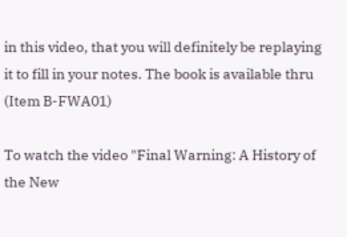in this video, that you will definitely be replaying it to fill in your notes. The book is available thru (Item B-FWA01)

To watch the video "Final Warning: A History of the New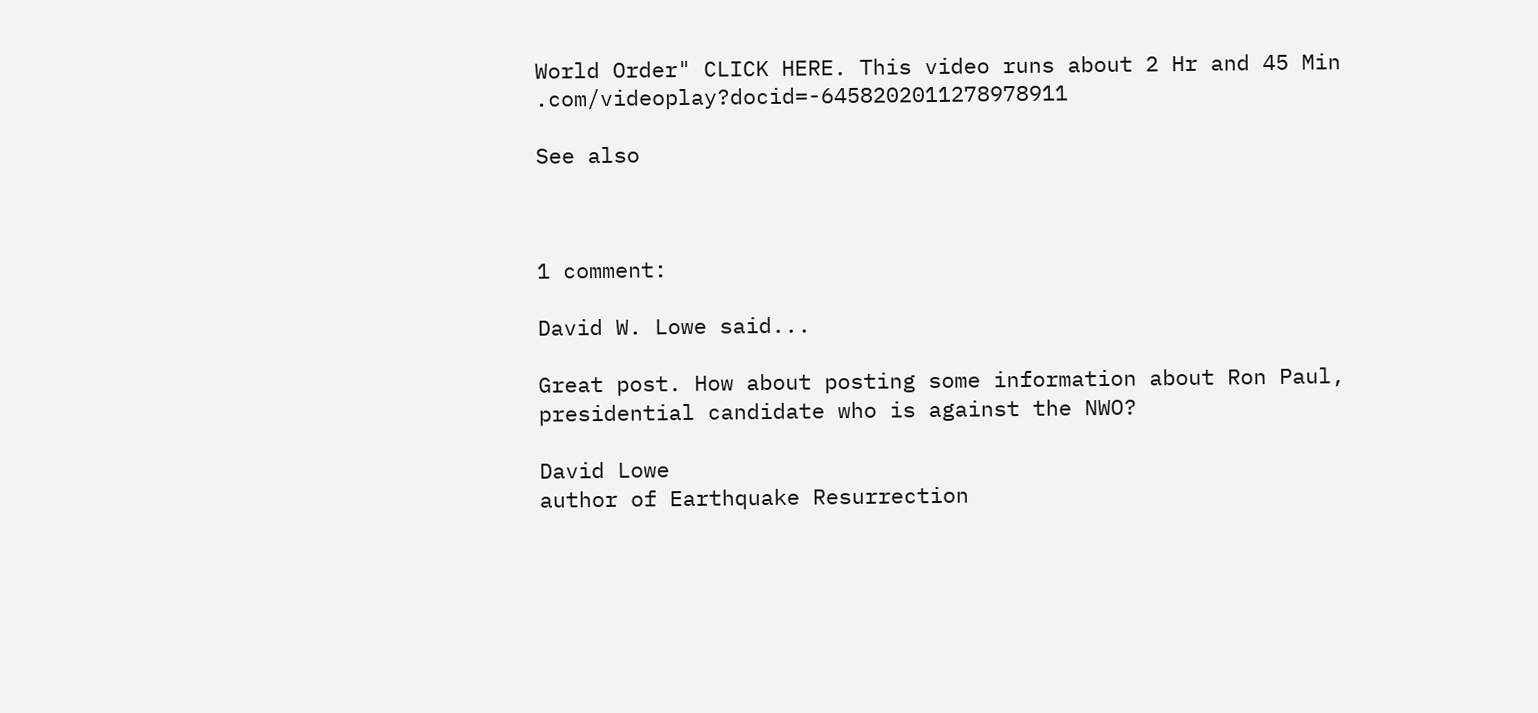World Order" CLICK HERE. This video runs about 2 Hr and 45 Min .com/videoplay?docid=-6458202011278978911

See also



1 comment:

David W. Lowe said...

Great post. How about posting some information about Ron Paul, presidential candidate who is against the NWO?

David Lowe
author of Earthquake Resurrection